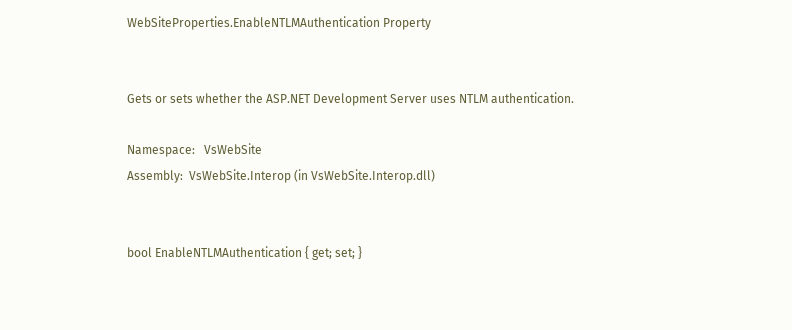WebSiteProperties.EnableNTLMAuthentication Property


Gets or sets whether the ASP.NET Development Server uses NTLM authentication.

Namespace:   VsWebSite
Assembly:  VsWebSite.Interop (in VsWebSite.Interop.dll)


bool EnableNTLMAuthentication { get; set; }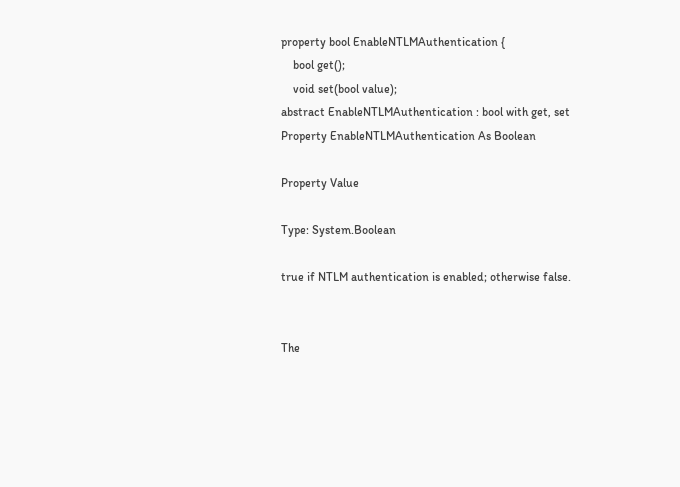property bool EnableNTLMAuthentication {
    bool get();
    void set(bool value);
abstract EnableNTLMAuthentication : bool with get, set
Property EnableNTLMAuthentication As Boolean

Property Value

Type: System.Boolean

true if NTLM authentication is enabled; otherwise false.


The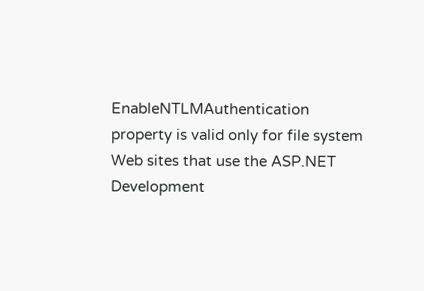EnableNTLMAuthentication property is valid only for file system Web sites that use the ASP.NET Development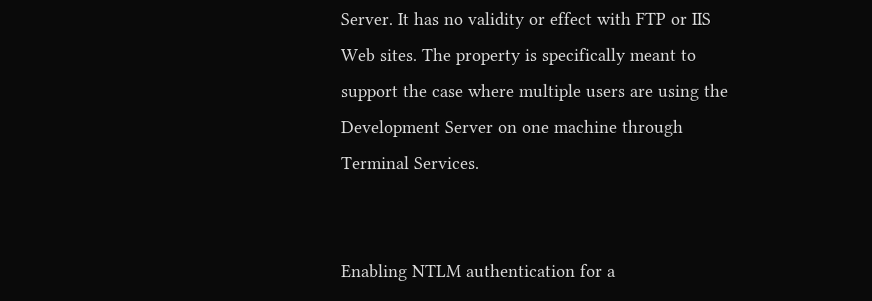Server. It has no validity or effect with FTP or IIS Web sites. The property is specifically meant to support the case where multiple users are using the Development Server on one machine through Terminal Services.


Enabling NTLM authentication for a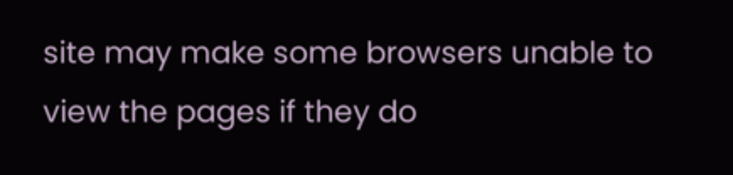site may make some browsers unable to view the pages if they do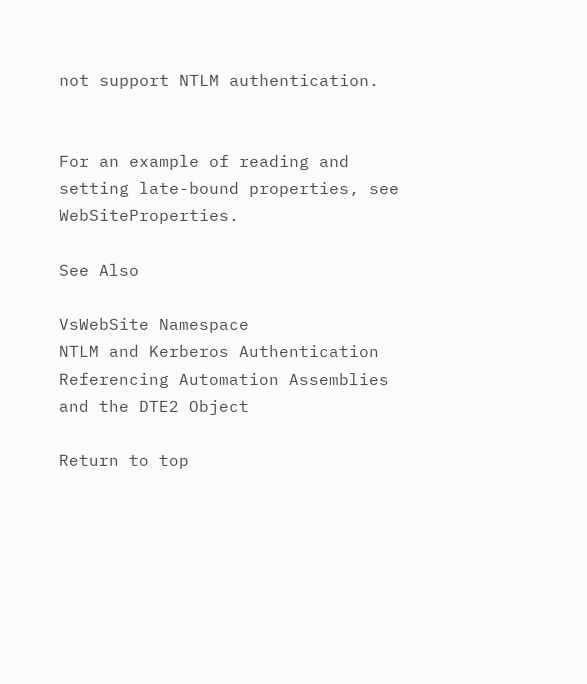not support NTLM authentication.


For an example of reading and setting late-bound properties, see WebSiteProperties.

See Also

VsWebSite Namespace
NTLM and Kerberos Authentication
Referencing Automation Assemblies and the DTE2 Object

Return to top